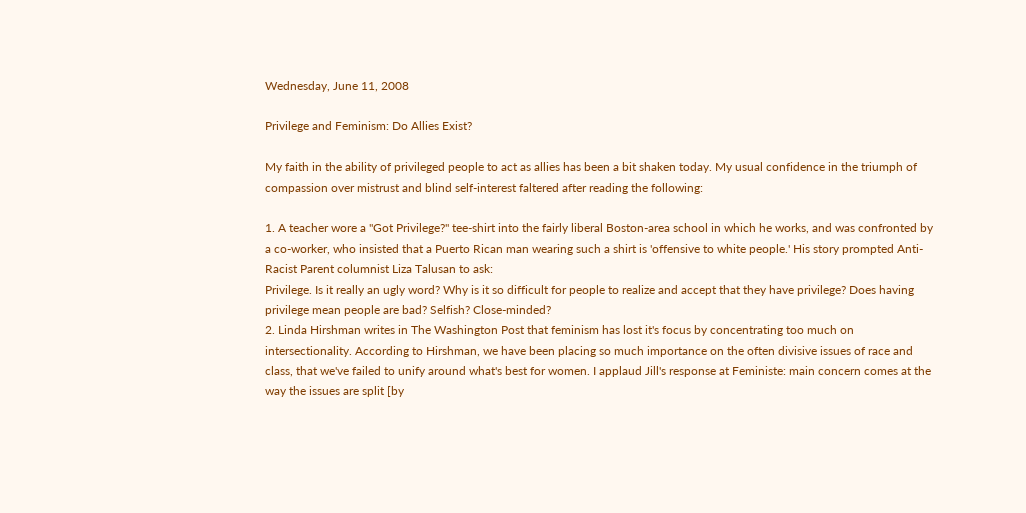Wednesday, June 11, 2008

Privilege and Feminism: Do Allies Exist?

My faith in the ability of privileged people to act as allies has been a bit shaken today. My usual confidence in the triumph of compassion over mistrust and blind self-interest faltered after reading the following:

1. A teacher wore a "Got Privilege?" tee-shirt into the fairly liberal Boston-area school in which he works, and was confronted by a co-worker, who insisted that a Puerto Rican man wearing such a shirt is 'offensive to white people.' His story prompted Anti-Racist Parent columnist Liza Talusan to ask:
Privilege. Is it really an ugly word? Why is it so difficult for people to realize and accept that they have privilege? Does having privilege mean people are bad? Selfish? Close-minded?
2. Linda Hirshman writes in The Washington Post that feminism has lost it's focus by concentrating too much on intersectionality. According to Hirshman, we have been placing so much importance on the often divisive issues of race and class, that we've failed to unify around what's best for women. I applaud Jill's response at Feministe: main concern comes at the way the issues are split [by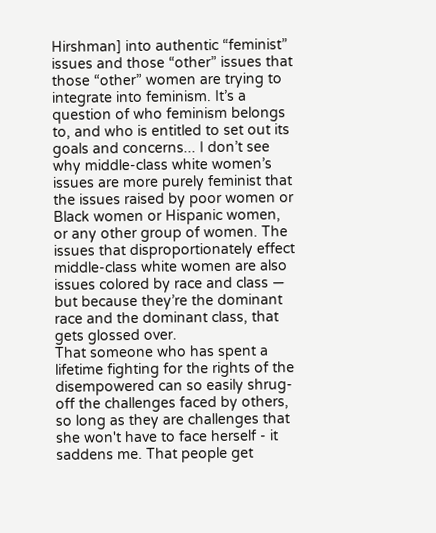Hirshman] into authentic “feminist” issues and those “other” issues that those “other” women are trying to integrate into feminism. It’s a question of who feminism belongs to, and who is entitled to set out its goals and concerns... I don’t see why middle-class white women’s issues are more purely feminist that the issues raised by poor women or Black women or Hispanic women, or any other group of women. The issues that disproportionately effect middle-class white women are also issues colored by race and class — but because they’re the dominant race and the dominant class, that gets glossed over.
That someone who has spent a lifetime fighting for the rights of the disempowered can so easily shrug-off the challenges faced by others, so long as they are challenges that she won't have to face herself - it saddens me. That people get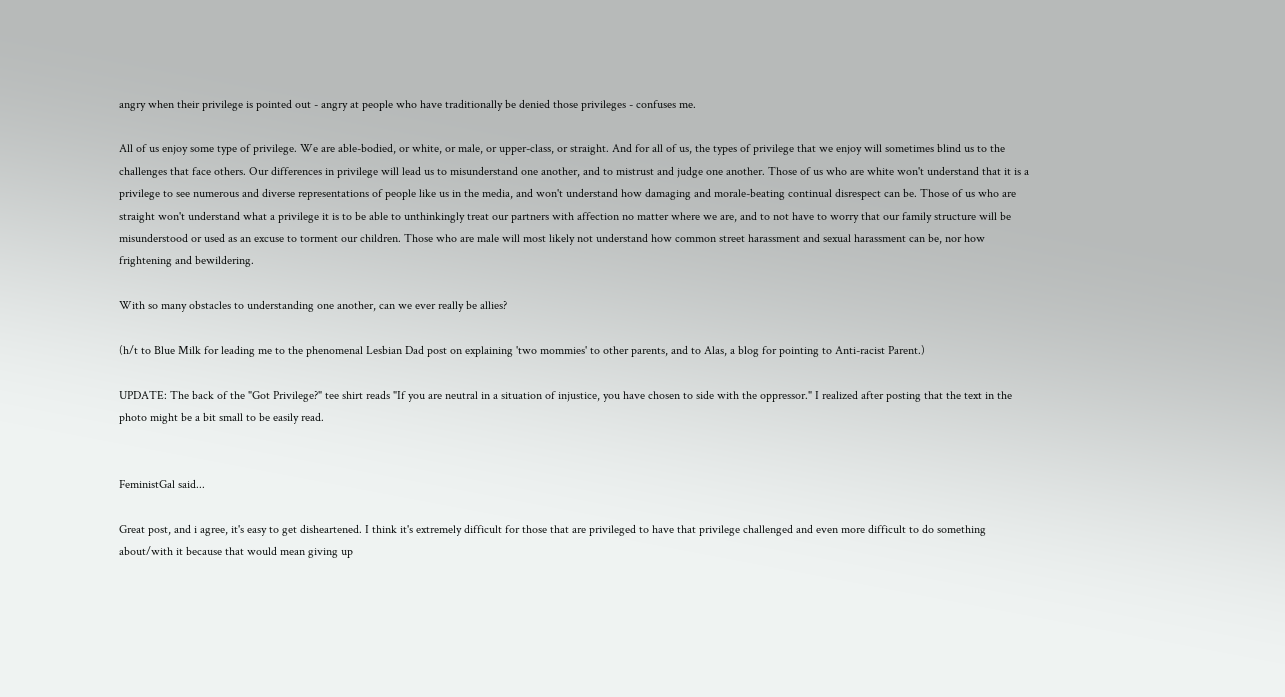angry when their privilege is pointed out - angry at people who have traditionally be denied those privileges - confuses me.

All of us enjoy some type of privilege. We are able-bodied, or white, or male, or upper-class, or straight. And for all of us, the types of privilege that we enjoy will sometimes blind us to the challenges that face others. Our differences in privilege will lead us to misunderstand one another, and to mistrust and judge one another. Those of us who are white won't understand that it is a privilege to see numerous and diverse representations of people like us in the media, and won't understand how damaging and morale-beating continual disrespect can be. Those of us who are straight won't understand what a privilege it is to be able to unthinkingly treat our partners with affection no matter where we are, and to not have to worry that our family structure will be misunderstood or used as an excuse to torment our children. Those who are male will most likely not understand how common street harassment and sexual harassment can be, nor how frightening and bewildering.

With so many obstacles to understanding one another, can we ever really be allies?

(h/t to Blue Milk for leading me to the phenomenal Lesbian Dad post on explaining 'two mommies' to other parents, and to Alas, a blog for pointing to Anti-racist Parent.)

UPDATE: The back of the "Got Privilege?" tee shirt reads "If you are neutral in a situation of injustice, you have chosen to side with the oppressor." I realized after posting that the text in the photo might be a bit small to be easily read.


FeministGal said...

Great post, and i agree, it's easy to get disheartened. I think it's extremely difficult for those that are privileged to have that privilege challenged and even more difficult to do something about/with it because that would mean giving up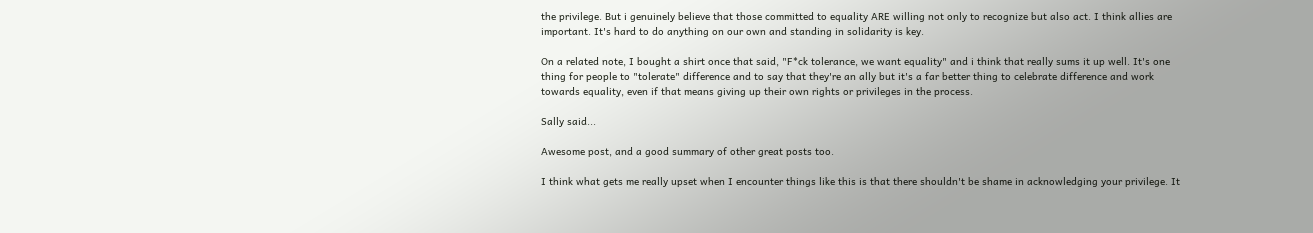the privilege. But i genuinely believe that those committed to equality ARE willing not only to recognize but also act. I think allies are important. It's hard to do anything on our own and standing in solidarity is key.

On a related note, I bought a shirt once that said, "F*ck tolerance, we want equality" and i think that really sums it up well. It's one thing for people to "tolerate" difference and to say that they're an ally but it's a far better thing to celebrate difference and work towards equality, even if that means giving up their own rights or privileges in the process.

Sally said...

Awesome post, and a good summary of other great posts too.

I think what gets me really upset when I encounter things like this is that there shouldn't be shame in acknowledging your privilege. It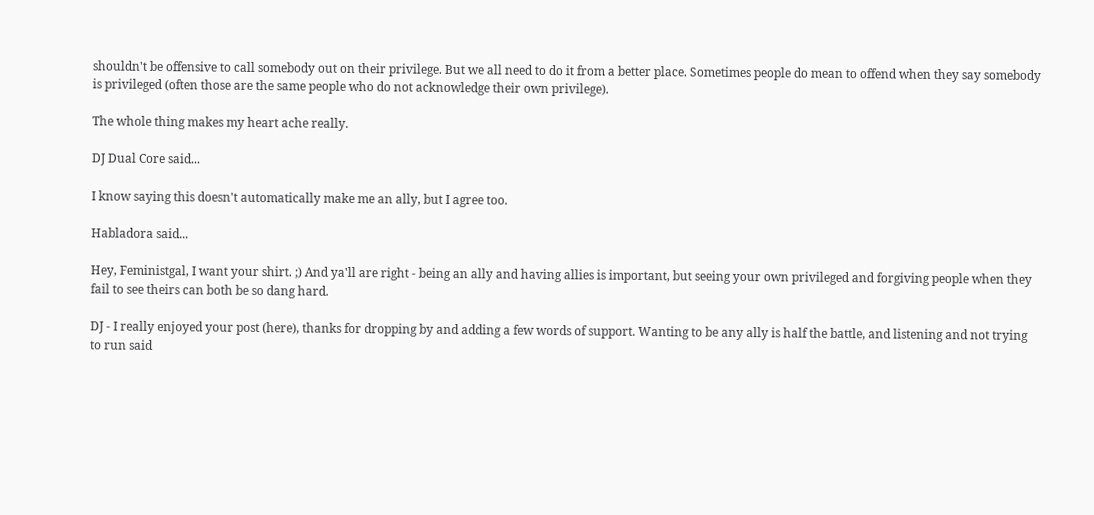shouldn't be offensive to call somebody out on their privilege. But we all need to do it from a better place. Sometimes people do mean to offend when they say somebody is privileged (often those are the same people who do not acknowledge their own privilege).

The whole thing makes my heart ache really.

DJ Dual Core said...

I know saying this doesn't automatically make me an ally, but I agree too.

Habladora said...

Hey, Feministgal, I want your shirt. ;) And ya'll are right - being an ally and having allies is important, but seeing your own privileged and forgiving people when they fail to see theirs can both be so dang hard.

DJ - I really enjoyed your post (here), thanks for dropping by and adding a few words of support. Wanting to be any ally is half the battle, and listening and not trying to run said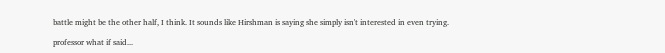battle might be the other half, I think. It sounds like Hirshman is saying she simply isn't interested in even trying.

professor what if said...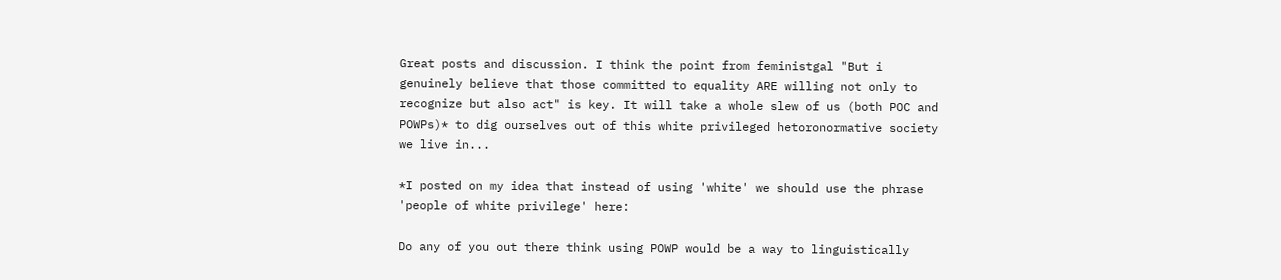Great posts and discussion. I think the point from feministgal "But i genuinely believe that those committed to equality ARE willing not only to recognize but also act" is key. It will take a whole slew of us (both POC and POWPs)* to dig ourselves out of this white privileged hetoronormative society we live in...

*I posted on my idea that instead of using 'white' we should use the phrase 'people of white privilege' here:

Do any of you out there think using POWP would be a way to linguistically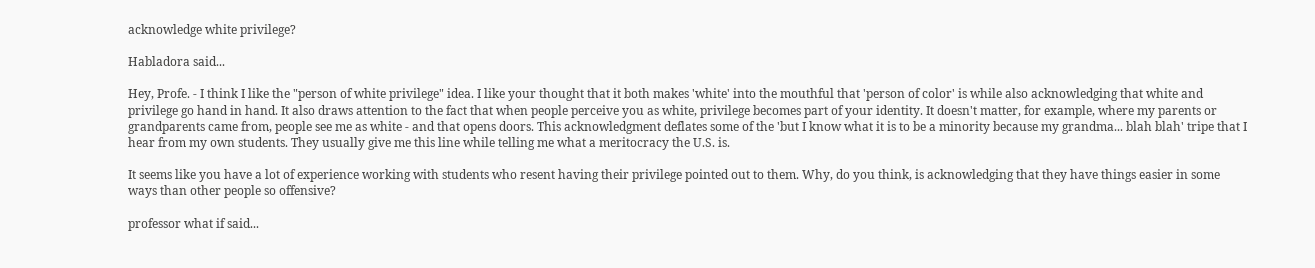acknowledge white privilege?

Habladora said...

Hey, Profe. - I think I like the "person of white privilege" idea. I like your thought that it both makes 'white' into the mouthful that 'person of color' is while also acknowledging that white and privilege go hand in hand. It also draws attention to the fact that when people perceive you as white, privilege becomes part of your identity. It doesn't matter, for example, where my parents or grandparents came from, people see me as white - and that opens doors. This acknowledgment deflates some of the 'but I know what it is to be a minority because my grandma... blah blah' tripe that I hear from my own students. They usually give me this line while telling me what a meritocracy the U.S. is.

It seems like you have a lot of experience working with students who resent having their privilege pointed out to them. Why, do you think, is acknowledging that they have things easier in some ways than other people so offensive?

professor what if said...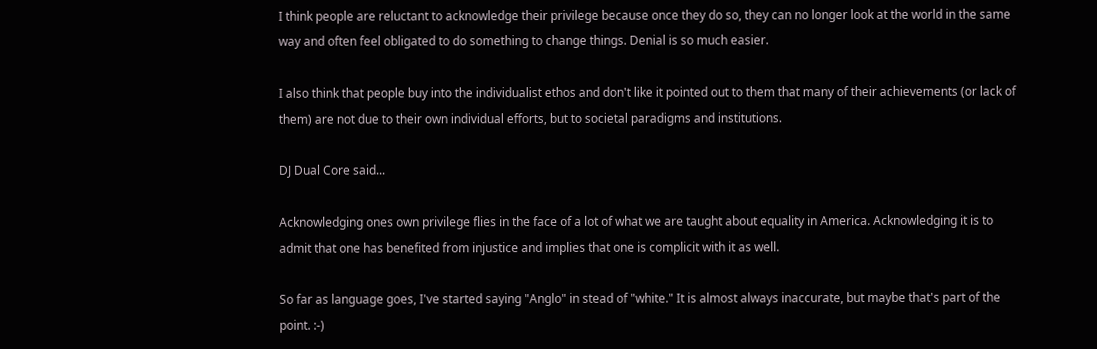I think people are reluctant to acknowledge their privilege because once they do so, they can no longer look at the world in the same way and often feel obligated to do something to change things. Denial is so much easier.

I also think that people buy into the individualist ethos and don't like it pointed out to them that many of their achievements (or lack of them) are not due to their own individual efforts, but to societal paradigms and institutions.

DJ Dual Core said...

Acknowledging ones own privilege flies in the face of a lot of what we are taught about equality in America. Acknowledging it is to admit that one has benefited from injustice and implies that one is complicit with it as well.

So far as language goes, I've started saying "Anglo" in stead of "white." It is almost always inaccurate, but maybe that's part of the point. :-)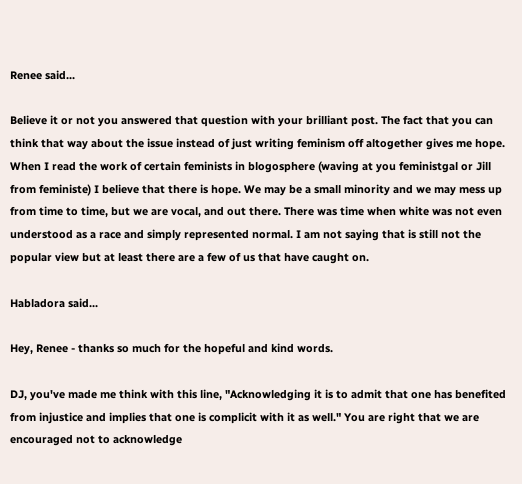Renee said...

Believe it or not you answered that question with your brilliant post. The fact that you can think that way about the issue instead of just writing feminism off altogether gives me hope. When I read the work of certain feminists in blogosphere (waving at you feministgal or Jill from feministe) I believe that there is hope. We may be a small minority and we may mess up from time to time, but we are vocal, and out there. There was time when white was not even understood as a race and simply represented normal. I am not saying that is still not the popular view but at least there are a few of us that have caught on.

Habladora said...

Hey, Renee - thanks so much for the hopeful and kind words.

DJ, you've made me think with this line, "Acknowledging it is to admit that one has benefited from injustice and implies that one is complicit with it as well." You are right that we are encouraged not to acknowledge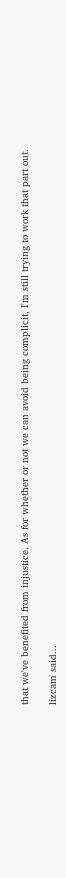that we've benefited from injustice. As for whether or not we can avoid being complicit, I'm still trying to work that part out.

lizcam said...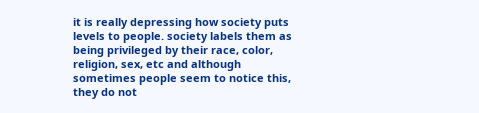it is really depressing how society puts levels to people. society labels them as being privileged by their race, color, religion, sex, etc and although sometimes people seem to notice this, they do not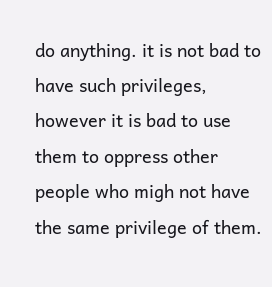do anything. it is not bad to have such privileges, however it is bad to use them to oppress other people who migh not have the same privilege of them.